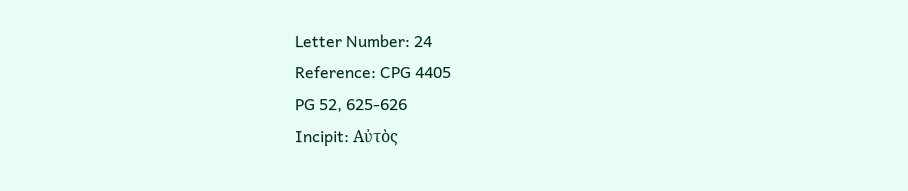Letter Number: 24
Reference: CPG 4405
PG 52, 625-626
Incipit: Αὐτὸς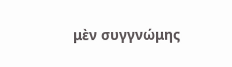μὲν συγγνώμης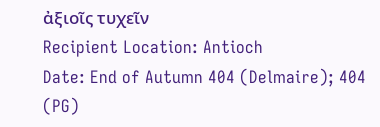ἀξιοῖς τυχεῖν
Recipient Location: Antioch
Date: End of Autumn 404 (Delmaire); 404 (PG)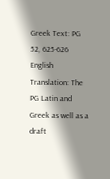Greek Text: PG 52, 625-626
English Translation: The PG Latin and Greek as well as a draft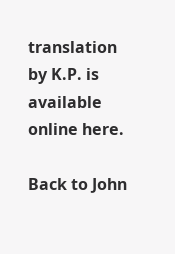translation by K.P. is available online here.

Back to John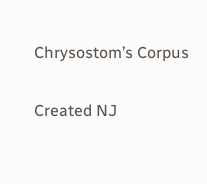Chrysostom’s Corpus

Created NJ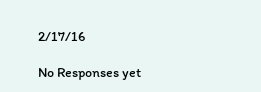2/17/16

No Responses yet